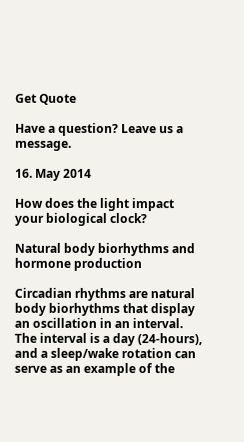Get Quote

Have a question? Leave us a message.

16. May 2014

How does the light impact your biological clock?

Natural body biorhythms and hormone production

Circadian rhythms are natural body biorhythms that display an oscillation in an interval. The interval is a day (24-hours), and a sleep/wake rotation can serve as an example of the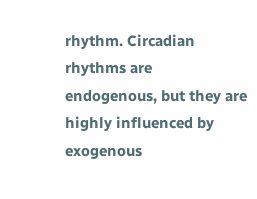rhythm. Circadian rhythms are endogenous, but they are highly influenced by exogenous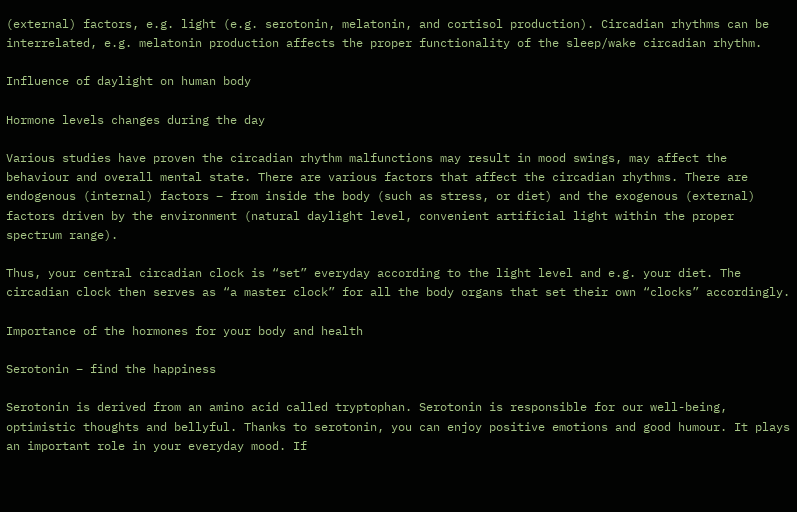(external) factors, e.g. light (e.g. serotonin, melatonin, and cortisol production). Circadian rhythms can be interrelated, e.g. melatonin production affects the proper functionality of the sleep/wake circadian rhythm.

Influence of daylight on human body

Hormone levels changes during the day

Various studies have proven the circadian rhythm malfunctions may result in mood swings, may affect the behaviour and overall mental state. There are various factors that affect the circadian rhythms. There are endogenous (internal) factors – from inside the body (such as stress, or diet) and the exogenous (external) factors driven by the environment (natural daylight level, convenient artificial light within the proper spectrum range).

Thus, your central circadian clock is “set” everyday according to the light level and e.g. your diet. The circadian clock then serves as “a master clock” for all the body organs that set their own “clocks” accordingly.

Importance of the hormones for your body and health

Serotonin – find the happiness

Serotonin is derived from an amino acid called tryptophan. Serotonin is responsible for our well-being, optimistic thoughts and bellyful. Thanks to serotonin, you can enjoy positive emotions and good humour. It plays an important role in your everyday mood. If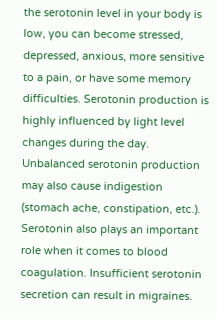the serotonin level in your body is low, you can become stressed, depressed, anxious, more sensitive to a pain, or have some memory difficulties. Serotonin production is highly influenced by light level changes during the day. Unbalanced serotonin production may also cause indigestion (stomach ache, constipation, etc.). Serotonin also plays an important role when it comes to blood coagulation. Insufficient serotonin secretion can result in migraines.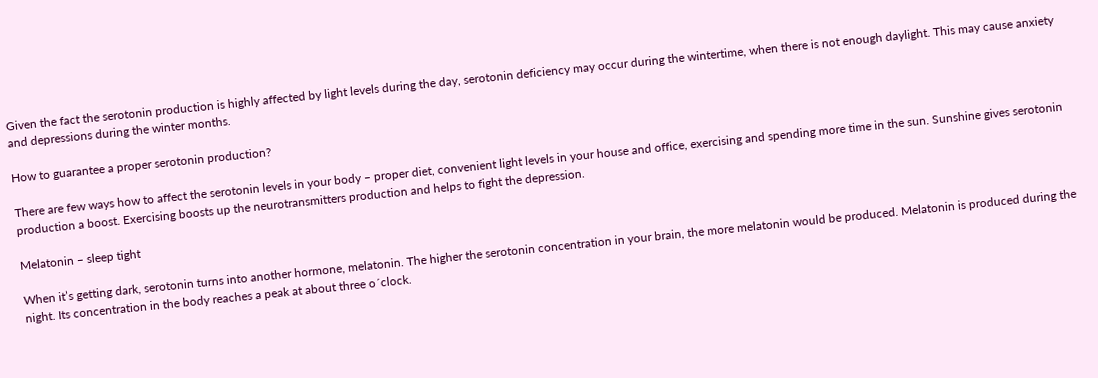Given the fact the serotonin production is highly affected by light levels during the day, serotonin deficiency may occur during the wintertime, when there is not enough daylight. This may cause anxiety and depressions during the winter months.

How to guarantee a proper serotonin production?

There are few ways how to affect the serotonin levels in your body – proper diet, convenient light levels in your house and office, exercising and spending more time in the sun. Sunshine gives serotonin production a boost. Exercising boosts up the neurotransmitters production and helps to fight the depression.

Melatonin – sleep tight

When it’s getting dark, serotonin turns into another hormone, melatonin. The higher the serotonin concentration in your brain, the more melatonin would be produced. Melatonin is produced during the night. Its concentration in the body reaches a peak at about three o´clock.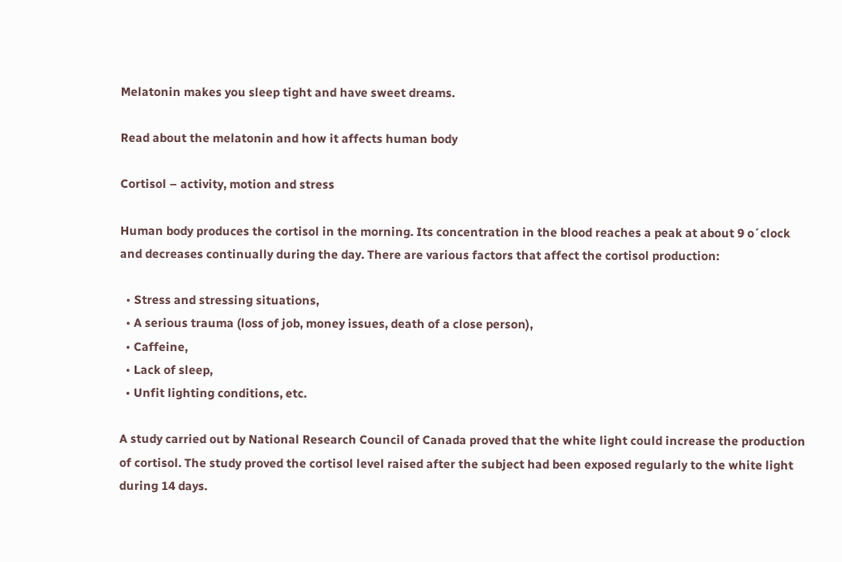Melatonin makes you sleep tight and have sweet dreams.

Read about the melatonin and how it affects human body

Cortisol – activity, motion and stress

Human body produces the cortisol in the morning. Its concentration in the blood reaches a peak at about 9 o´clock and decreases continually during the day. There are various factors that affect the cortisol production:

  • Stress and stressing situations,
  • A serious trauma (loss of job, money issues, death of a close person),
  • Caffeine,
  • Lack of sleep,
  • Unfit lighting conditions, etc.

A study carried out by National Research Council of Canada proved that the white light could increase the production of cortisol. The study proved the cortisol level raised after the subject had been exposed regularly to the white light during 14 days.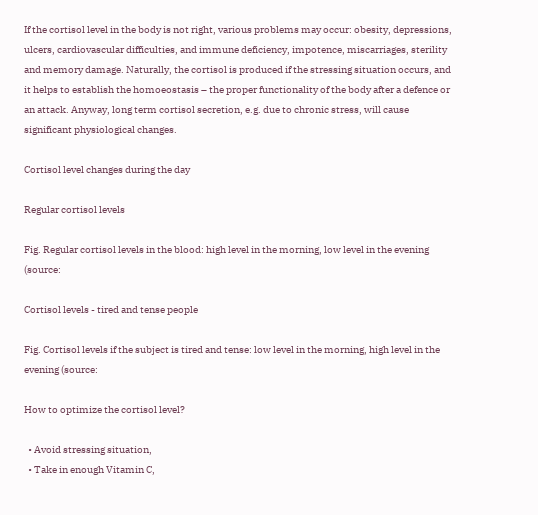If the cortisol level in the body is not right, various problems may occur: obesity, depressions, ulcers, cardiovascular difficulties, and immune deficiency, impotence, miscarriages, sterility and memory damage. Naturally, the cortisol is produced if the stressing situation occurs, and it helps to establish the homoeostasis – the proper functionality of the body after a defence or an attack. Anyway, long term cortisol secretion, e.g. due to chronic stress, will cause significant physiological changes.

Cortisol level changes during the day

Regular cortisol levels

Fig. Regular cortisol levels in the blood: high level in the morning, low level in the evening (source:

Cortisol levels - tired and tense people

Fig. Cortisol levels if the subject is tired and tense: low level in the morning, high level in the evening (source:

How to optimize the cortisol level?

  • Avoid stressing situation,
  • Take in enough Vitamin C,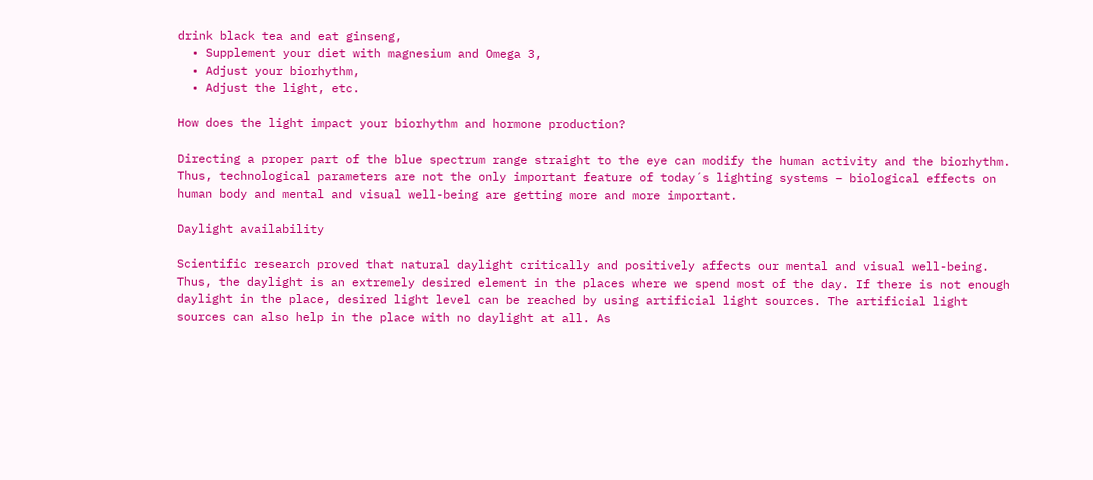drink black tea and eat ginseng,
  • Supplement your diet with magnesium and Omega 3,
  • Adjust your biorhythm,
  • Adjust the light, etc.

How does the light impact your biorhythm and hormone production?

Directing a proper part of the blue spectrum range straight to the eye can modify the human activity and the biorhythm. Thus, technological parameters are not the only important feature of today´s lighting systems – biological effects on human body and mental and visual well-being are getting more and more important.

Daylight availability

Scientific research proved that natural daylight critically and positively affects our mental and visual well-being. Thus, the daylight is an extremely desired element in the places where we spend most of the day. If there is not enough daylight in the place, desired light level can be reached by using artificial light sources. The artificial light sources can also help in the place with no daylight at all. As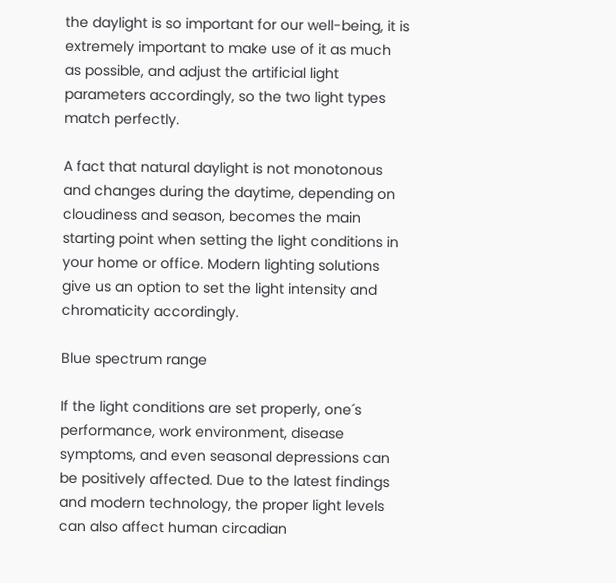the daylight is so important for our well-being, it is extremely important to make use of it as much as possible, and adjust the artificial light parameters accordingly, so the two light types match perfectly.

A fact that natural daylight is not monotonous and changes during the daytime, depending on cloudiness and season, becomes the main starting point when setting the light conditions in your home or office. Modern lighting solutions give us an option to set the light intensity and chromaticity accordingly.

Blue spectrum range

If the light conditions are set properly, one´s performance, work environment, disease symptoms, and even seasonal depressions can be positively affected. Due to the latest findings and modern technology, the proper light levels can also affect human circadian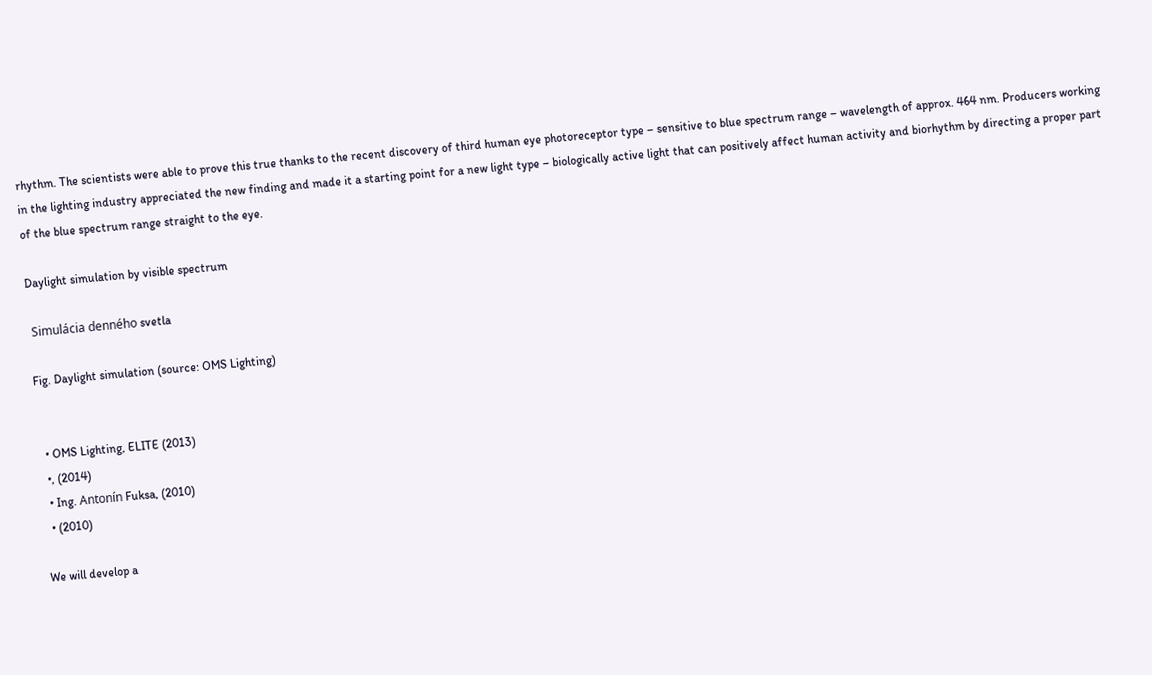rhythm. The scientists were able to prove this true thanks to the recent discovery of third human eye photoreceptor type – sensitive to blue spectrum range – wavelength of approx. 464 nm. Producers working in the lighting industry appreciated the new finding and made it a starting point for a new light type – biologically active light that can positively affect human activity and biorhythm by directing a proper part of the blue spectrum range straight to the eye.

Daylight simulation by visible spectrum

 Simulácia denného svetla

Fig. Daylight simulation (source: OMS Lighting)


  • OMS Lighting, ELITE (2013)
  •, (2014)
  • Ing. Antonín Fuksa, (2010)
  • (2010)

We will develop a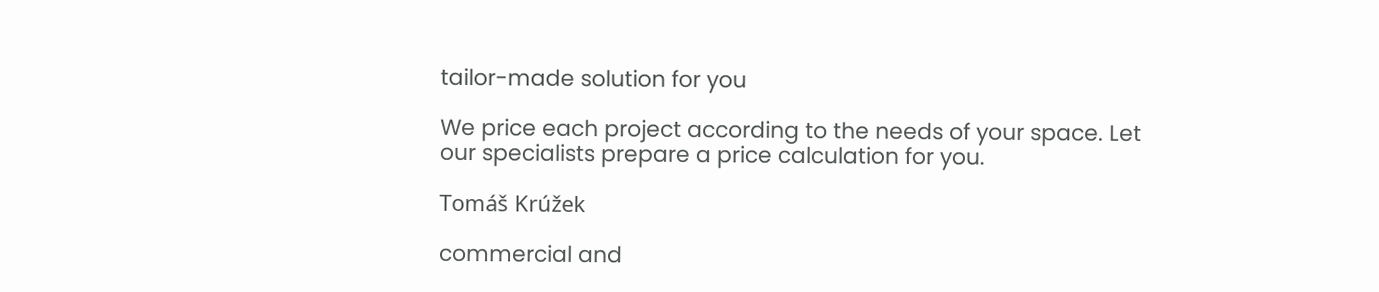tailor-made solution for you

We price each project according to the needs of your space. Let our specialists prepare a price calculation for you.

Tomáš Krúžek

commercial and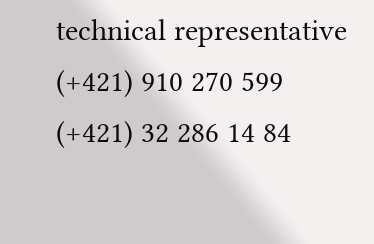technical representative
(+421) 910 270 599
(+421) 32 286 14 84